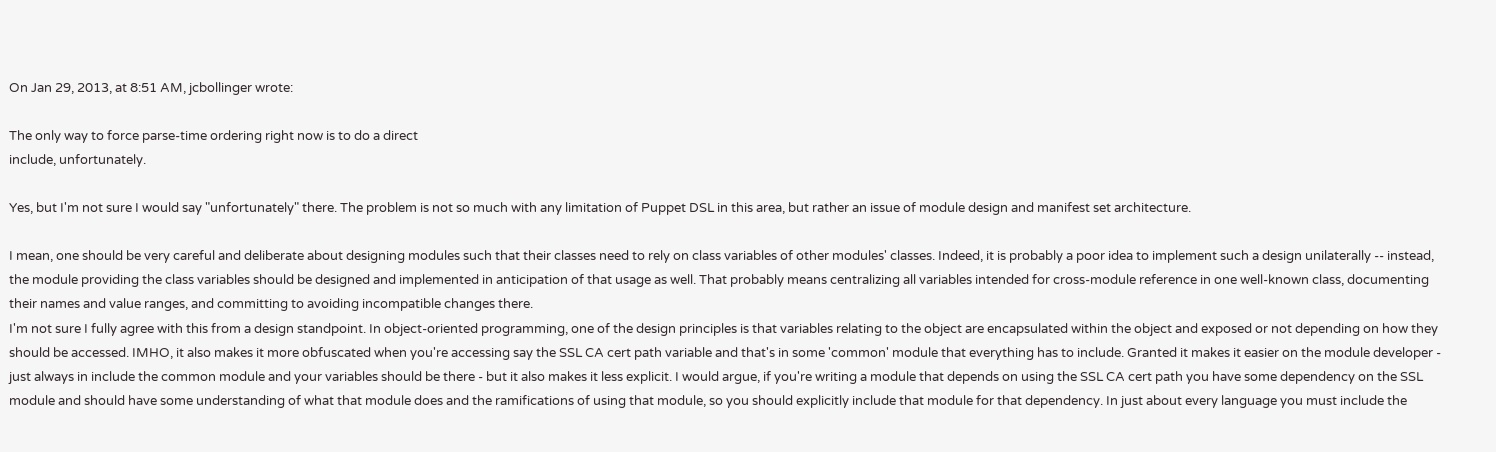On Jan 29, 2013, at 8:51 AM, jcbollinger wrote:

The only way to force parse-time ordering right now is to do a direct
include, unfortunately.

Yes, but I'm not sure I would say "unfortunately" there. The problem is not so much with any limitation of Puppet DSL in this area, but rather an issue of module design and manifest set architecture.

I mean, one should be very careful and deliberate about designing modules such that their classes need to rely on class variables of other modules' classes. Indeed, it is probably a poor idea to implement such a design unilaterally -- instead, the module providing the class variables should be designed and implemented in anticipation of that usage as well. That probably means centralizing all variables intended for cross-module reference in one well-known class, documenting their names and value ranges, and committing to avoiding incompatible changes there.
I'm not sure I fully agree with this from a design standpoint. In object-oriented programming, one of the design principles is that variables relating to the object are encapsulated within the object and exposed or not depending on how they should be accessed. IMHO, it also makes it more obfuscated when you're accessing say the SSL CA cert path variable and that's in some 'common' module that everything has to include. Granted it makes it easier on the module developer - just always in include the common module and your variables should be there - but it also makes it less explicit. I would argue, if you're writing a module that depends on using the SSL CA cert path you have some dependency on the SSL module and should have some understanding of what that module does and the ramifications of using that module, so you should explicitly include that module for that dependency. In just about every language you must include the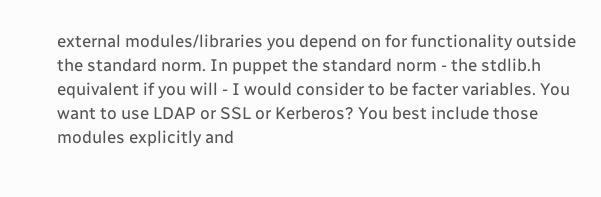external modules/libraries you depend on for functionality outside the standard norm. In puppet the standard norm - the stdlib.h equivalent if you will - I would consider to be facter variables. You want to use LDAP or SSL or Kerberos? You best include those modules explicitly and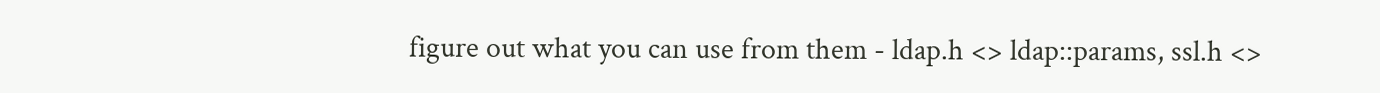figure out what you can use from them - ldap.h <> ldap::params, ssl.h <>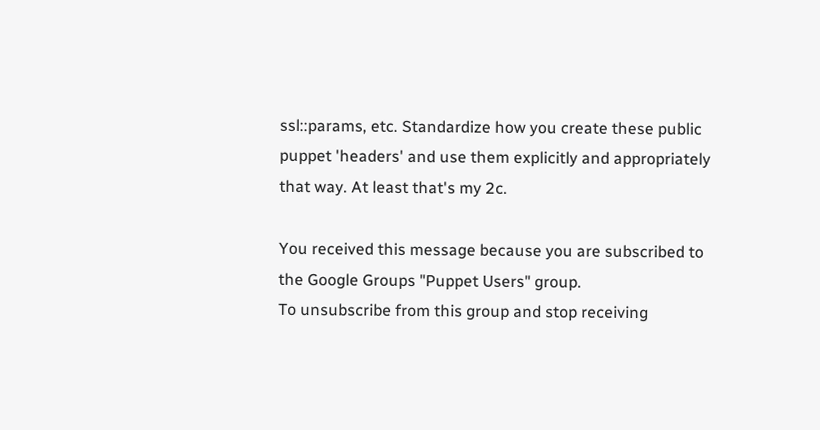ssl::params, etc. Standardize how you create these public puppet 'headers' and use them explicitly and appropriately that way. At least that's my 2c.

You received this message because you are subscribed to the Google Groups "Puppet Users" group.
To unsubscribe from this group and stop receiving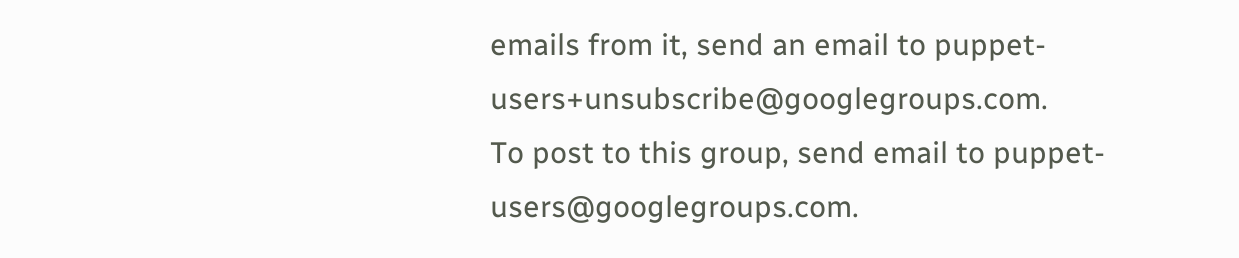emails from it, send an email to puppet-users+unsubscribe@googlegroups.com.
To post to this group, send email to puppet-users@googlegroups.com.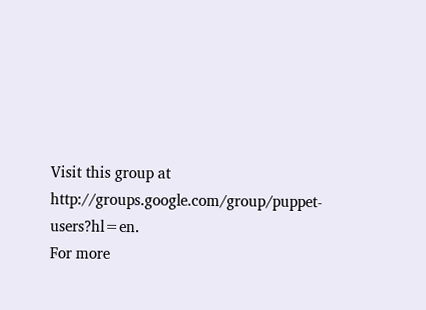Visit this group at http://groups.google.com/group/puppet-users?hl=en.
For more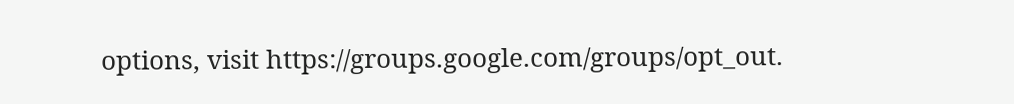options, visit https://groups.google.com/groups/opt_out.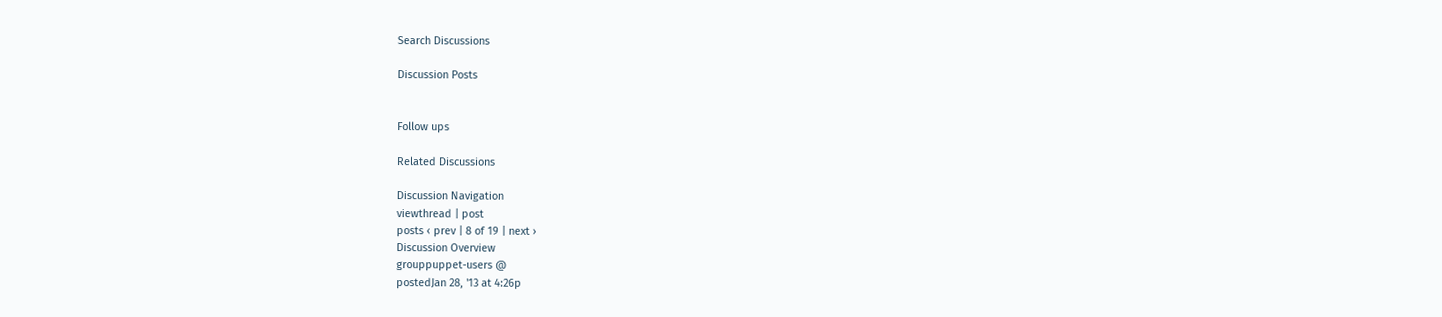Search Discussions

Discussion Posts


Follow ups

Related Discussions

Discussion Navigation
viewthread | post
posts ‹ prev | 8 of 19 | next ›
Discussion Overview
grouppuppet-users @
postedJan 28, '13 at 4:26p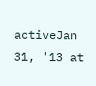activeJan 31, '13 at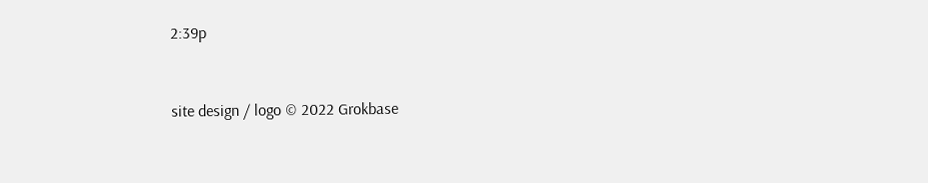2:39p



site design / logo © 2022 Grokbase